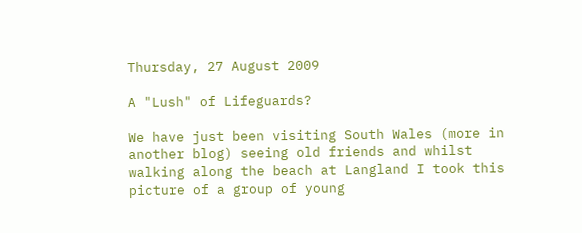Thursday, 27 August 2009

A "Lush" of Lifeguards?

We have just been visiting South Wales (more in another blog) seeing old friends and whilst walking along the beach at Langland I took this picture of a group of young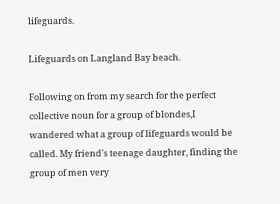lifeguards.

Lifeguards on Langland Bay beach.

Following on from my search for the perfect collective noun for a group of blondes,I wandered what a group of lifeguards would be called. My friend's teenage daughter, finding the group of men very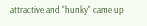attractive and "hunky" came up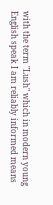with the term "Lush" which in modern young English speak I am reliably informed means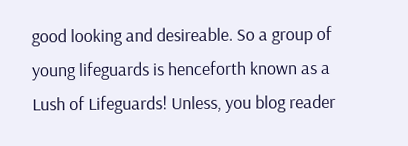good looking and desireable. So a group of young lifeguards is henceforth known as a Lush of Lifeguards! Unless, you blog reader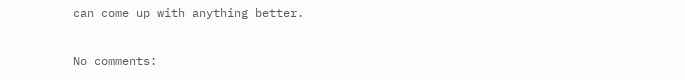can come up with anything better.

No comments: